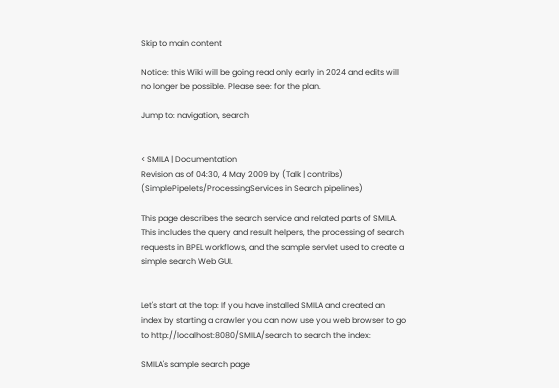Skip to main content

Notice: this Wiki will be going read only early in 2024 and edits will no longer be possible. Please see: for the plan.

Jump to: navigation, search


< SMILA | Documentation
Revision as of 04:30, 4 May 2009 by (Talk | contribs) (SimplePipelets/ProcessingServices in Search pipelines)

This page describes the search service and related parts of SMILA. This includes the query and result helpers, the processing of search requests in BPEL workflows, and the sample servlet used to create a simple search Web GUI.


Let's start at the top: If you have installed SMILA and created an index by starting a crawler you can now use you web browser to go to http://localhost:8080/SMILA/search to search the index:

SMILA's sample search page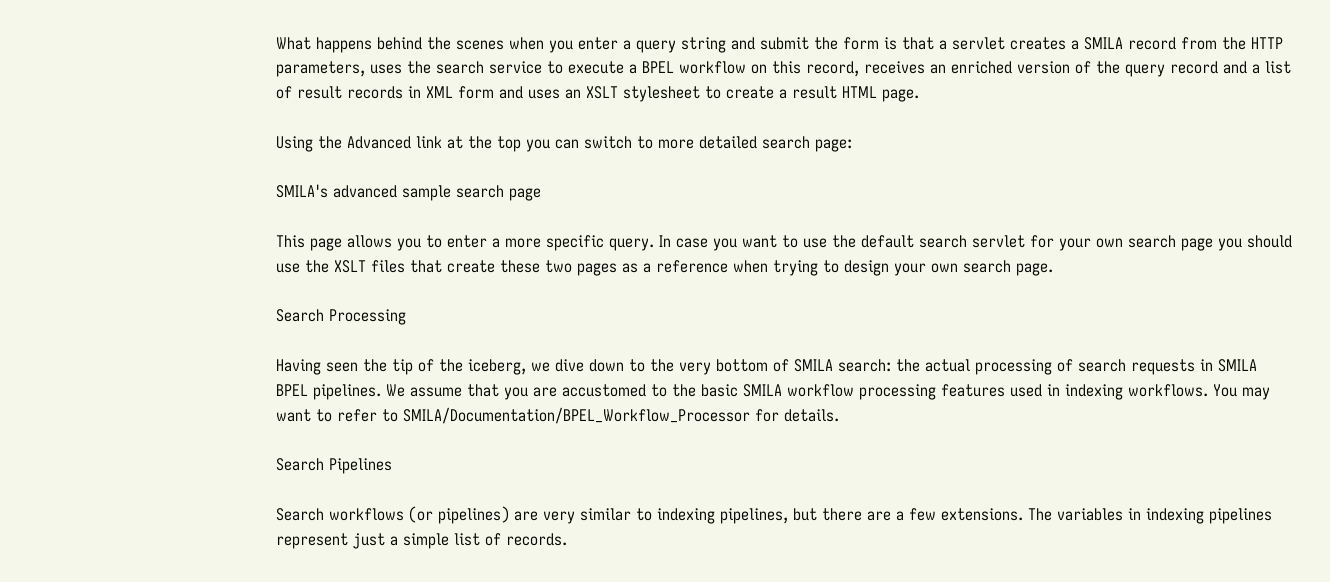What happens behind the scenes when you enter a query string and submit the form is that a servlet creates a SMILA record from the HTTP parameters, uses the search service to execute a BPEL workflow on this record, receives an enriched version of the query record and a list of result records in XML form and uses an XSLT stylesheet to create a result HTML page.

Using the Advanced link at the top you can switch to more detailed search page:

SMILA's advanced sample search page

This page allows you to enter a more specific query. In case you want to use the default search servlet for your own search page you should use the XSLT files that create these two pages as a reference when trying to design your own search page.

Search Processing

Having seen the tip of the iceberg, we dive down to the very bottom of SMILA search: the actual processing of search requests in SMILA BPEL pipelines. We assume that you are accustomed to the basic SMILA workflow processing features used in indexing workflows. You may want to refer to SMILA/Documentation/BPEL_Workflow_Processor for details.

Search Pipelines

Search workflows (or pipelines) are very similar to indexing pipelines, but there are a few extensions. The variables in indexing pipelines represent just a simple list of records.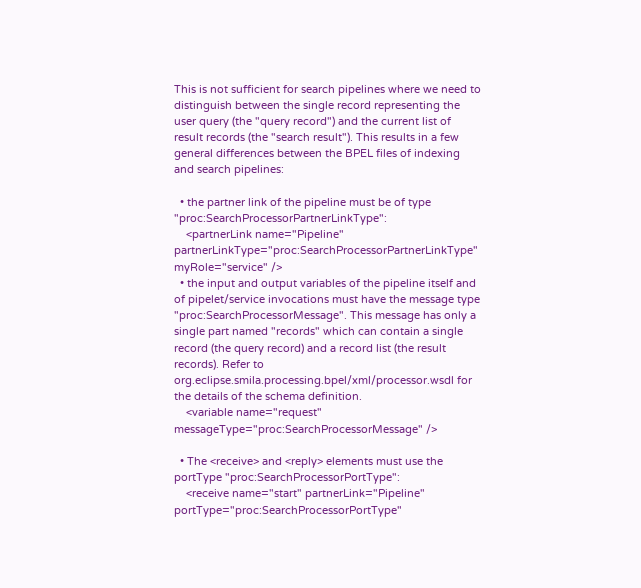This is not sufficient for search pipelines where we need to distinguish between the single record representing the user query (the "query record") and the current list of result records (the "search result"). This results in a few general differences between the BPEL files of indexing and search pipelines:

  • the partner link of the pipeline must be of type "proc:SearchProcessorPartnerLinkType":
    <partnerLink name="Pipeline" partnerLinkType="proc:SearchProcessorPartnerLinkType" myRole="service" />
  • the input and output variables of the pipeline itself and of pipelet/service invocations must have the message type "proc:SearchProcessorMessage". This message has only a single part named "records" which can contain a single record (the query record) and a record list (the result records). Refer to org.eclipse.smila.processing.bpel/xml/processor.wsdl for the details of the schema definition.
    <variable name="request" messageType="proc:SearchProcessorMessage" />

  • The <receive> and <reply> elements must use the portType "proc:SearchProcessorPortType":
    <receive name="start" partnerLink="Pipeline" portType="proc:SearchProcessorPortType"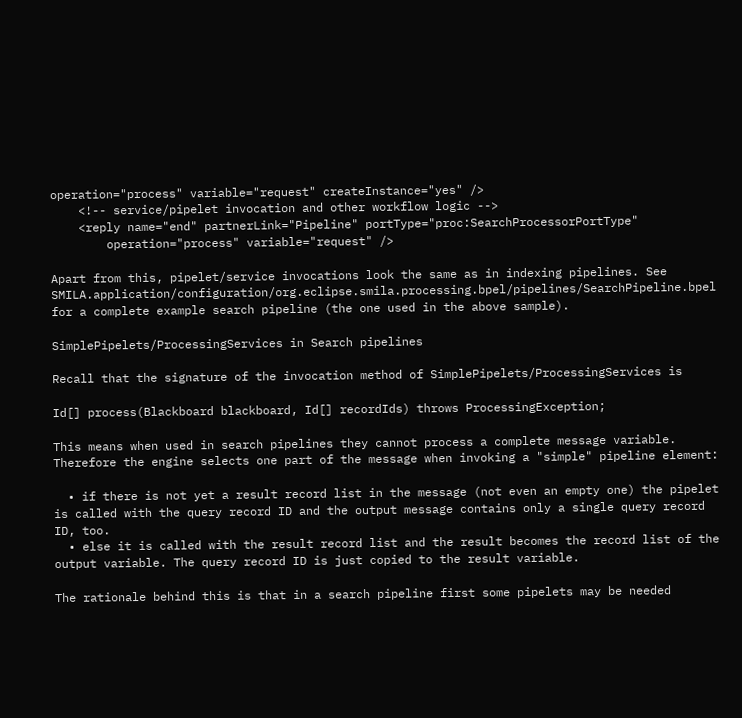operation="process" variable="request" createInstance="yes" />
    <!-- service/pipelet invocation and other workflow logic -->
    <reply name="end" partnerLink="Pipeline" portType="proc:SearchProcessorPortType"
        operation="process" variable="request" />

Apart from this, pipelet/service invocations look the same as in indexing pipelines. See SMILA.application/configuration/org.eclipse.smila.processing.bpel/pipelines/SearchPipeline.bpel for a complete example search pipeline (the one used in the above sample).

SimplePipelets/ProcessingServices in Search pipelines

Recall that the signature of the invocation method of SimplePipelets/ProcessingServices is

Id[] process(Blackboard blackboard, Id[] recordIds) throws ProcessingException;

This means when used in search pipelines they cannot process a complete message variable. Therefore the engine selects one part of the message when invoking a "simple" pipeline element:

  • if there is not yet a result record list in the message (not even an empty one) the pipelet is called with the query record ID and the output message contains only a single query record ID, too.
  • else it is called with the result record list and the result becomes the record list of the output variable. The query record ID is just copied to the result variable.

The rationale behind this is that in a search pipeline first some pipelets may be needed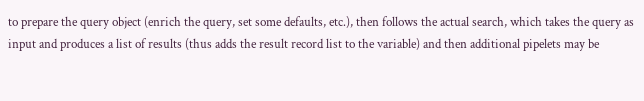to prepare the query object (enrich the query, set some defaults, etc.), then follows the actual search, which takes the query as input and produces a list of results (thus adds the result record list to the variable) and then additional pipelets may be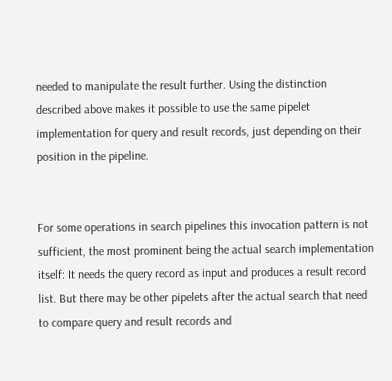needed to manipulate the result further. Using the distinction described above makes it possible to use the same pipelet implementation for query and result records, just depending on their position in the pipeline.


For some operations in search pipelines this invocation pattern is not sufficient, the most prominent being the actual search implementation itself: It needs the query record as input and produces a result record list. But there may be other pipelets after the actual search that need to compare query and result records and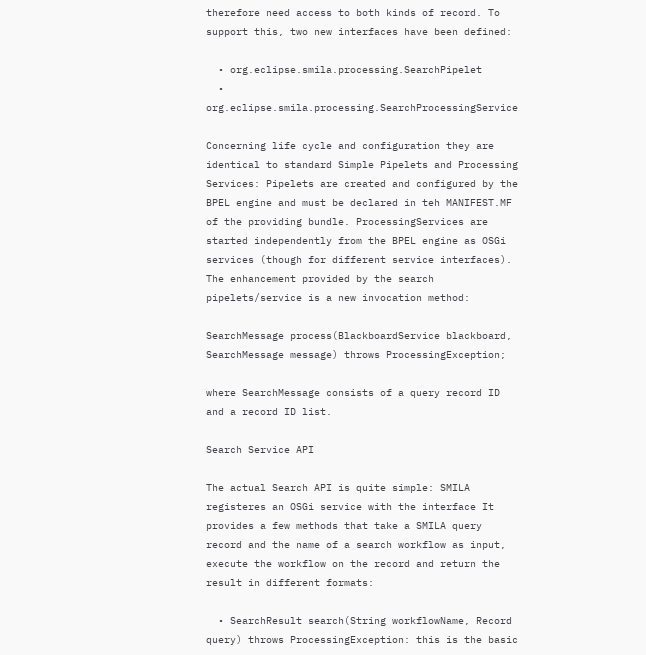therefore need access to both kinds of record. To support this, two new interfaces have been defined:

  • org.eclipse.smila.processing.SearchPipelet
  • org.eclipse.smila.processing.SearchProcessingService

Concerning life cycle and configuration they are identical to standard Simple Pipelets and Processing Services: Pipelets are created and configured by the BPEL engine and must be declared in teh MANIFEST.MF of the providing bundle. ProcessingServices are started independently from the BPEL engine as OSGi services (though for different service interfaces). The enhancement provided by the search pipelets/service is a new invocation method:

SearchMessage process(BlackboardService blackboard, SearchMessage message) throws ProcessingException;

where SearchMessage consists of a query record ID and a record ID list.

Search Service API

The actual Search API is quite simple: SMILA registeres an OSGi service with the interface It provides a few methods that take a SMILA query record and the name of a search workflow as input, execute the workflow on the record and return the result in different formats:

  • SearchResult search(String workflowName, Record query) throws ProcessingException: this is the basic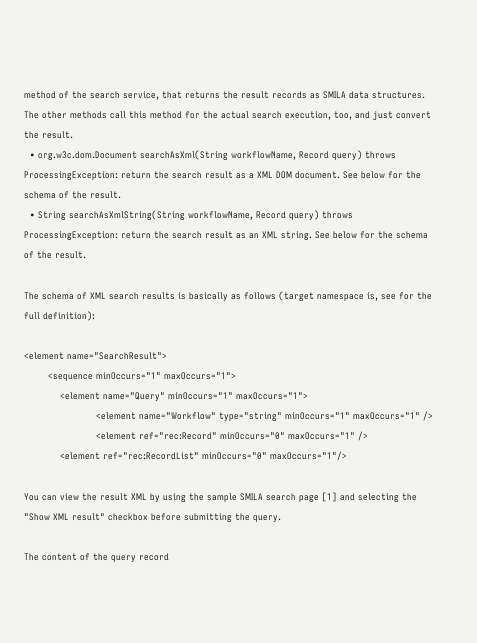method of the search service, that returns the result records as SMILA data structures. The other methods call this method for the actual search execution, too, and just convert the result.
  • org.w3c.dom.Document searchAsXml(String workflowName, Record query) throws ProcessingException: return the search result as a XML DOM document. See below for the schema of the result.
  • String searchAsXmlString(String workflowName, Record query) throws ProcessingException: return the search result as an XML string. See below for the schema of the result.

The schema of XML search results is basically as follows (target namespace is, see for the full definition):

<element name="SearchResult">
        <sequence minOccurs="1" maxOccurs="1">
            <element name="Query" minOccurs="1" maxOccurs="1">
                        <element name="Workflow" type="string" minOccurs="1" maxOccurs="1" />
                        <element ref="rec:Record" minOccurs="0" maxOccurs="1" />
            <element ref="rec:RecordList" minOccurs="0" maxOccurs="1"/>

You can view the result XML by using the sample SMILA search page [1] and selecting the "Show XML result" checkbox before submitting the query.

The content of the query record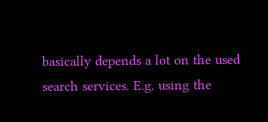basically depends a lot on the used search services. E.g. using the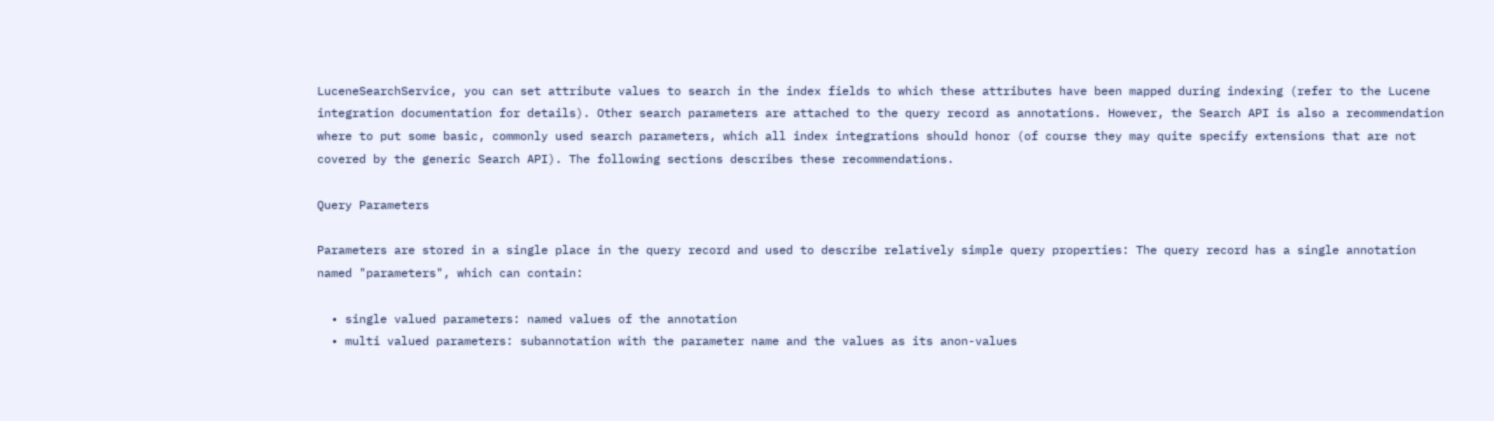LuceneSearchService, you can set attribute values to search in the index fields to which these attributes have been mapped during indexing (refer to the Lucene integration documentation for details). Other search parameters are attached to the query record as annotations. However, the Search API is also a recommendation where to put some basic, commonly used search parameters, which all index integrations should honor (of course they may quite specify extensions that are not covered by the generic Search API). The following sections describes these recommendations.

Query Parameters

Parameters are stored in a single place in the query record and used to describe relatively simple query properties: The query record has a single annotation named "parameters", which can contain:

  • single valued parameters: named values of the annotation
  • multi valued parameters: subannotation with the parameter name and the values as its anon-values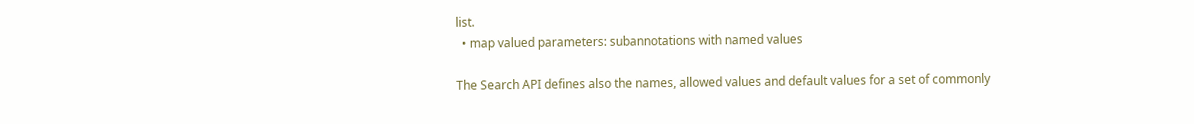list.
  • map valued parameters: subannotations with named values

The Search API defines also the names, allowed values and default values for a set of commonly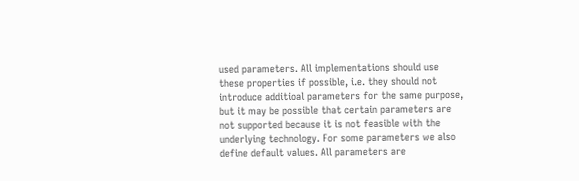used parameters. All implementations should use these properties if possible, i.e. they should not introduce additioal parameters for the same purpose, but it may be possible that certain parameters are not supported because it is not feasible with the underlying technology. For some parameters we also define default values. All parameters are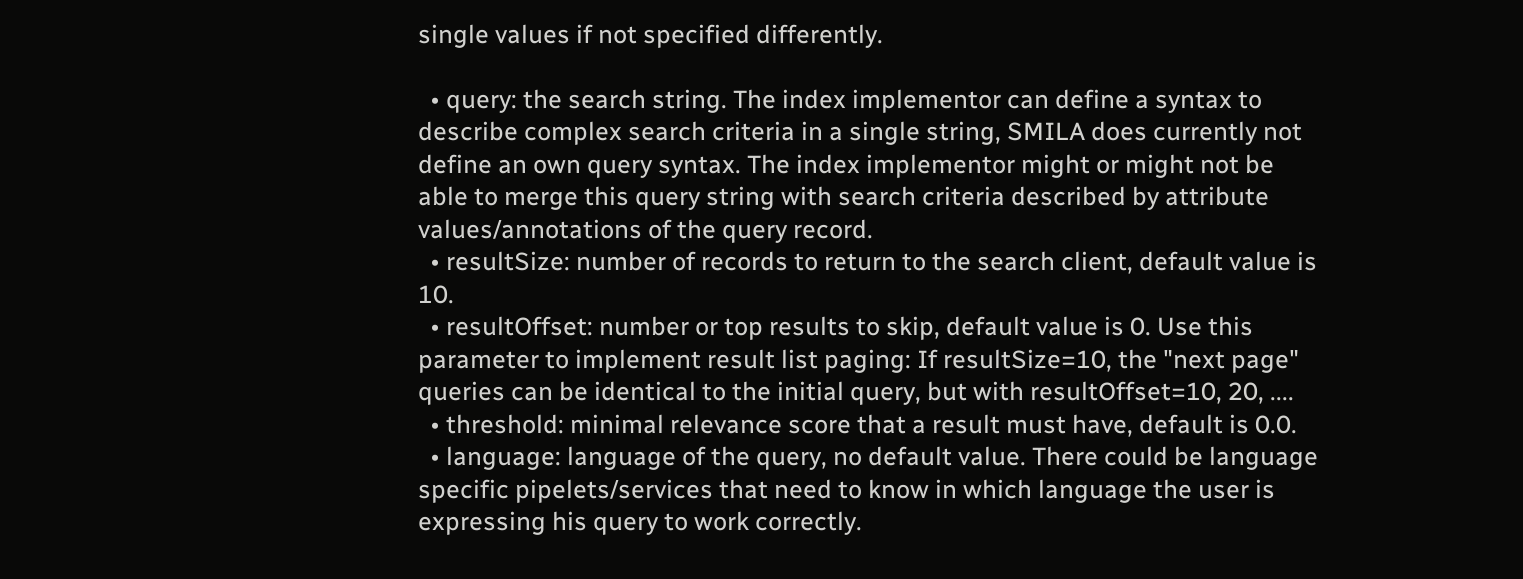single values if not specified differently.

  • query: the search string. The index implementor can define a syntax to describe complex search criteria in a single string, SMILA does currently not define an own query syntax. The index implementor might or might not be able to merge this query string with search criteria described by attribute values/annotations of the query record.
  • resultSize: number of records to return to the search client, default value is 10.
  • resultOffset: number or top results to skip, default value is 0. Use this parameter to implement result list paging: If resultSize=10, the "next page" queries can be identical to the initial query, but with resultOffset=10, 20, ....
  • threshold: minimal relevance score that a result must have, default is 0.0.
  • language: language of the query, no default value. There could be language specific pipelets/services that need to know in which language the user is expressing his query to work correctly.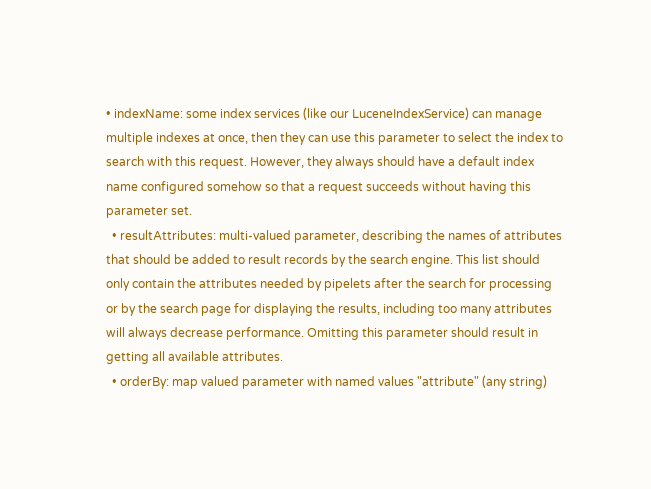• indexName: some index services (like our LuceneIndexService) can manage multiple indexes at once, then they can use this parameter to select the index to search with this request. However, they always should have a default index name configured somehow so that a request succeeds without having this parameter set.
  • resultAttributes: multi-valued parameter, describing the names of attributes that should be added to result records by the search engine. This list should only contain the attributes needed by pipelets after the search for processing or by the search page for displaying the results, including too many attributes will always decrease performance. Omitting this parameter should result in getting all available attributes.
  • orderBy: map valued parameter with named values "attribute" (any string)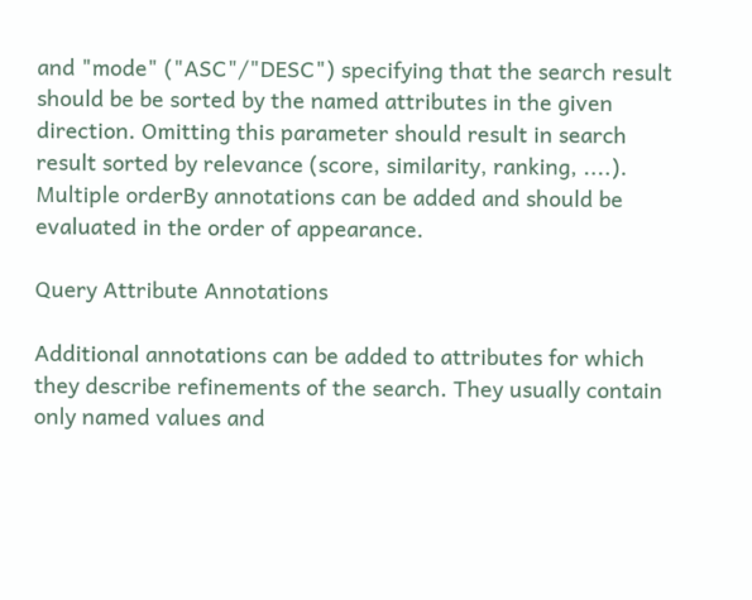and "mode" ("ASC"/"DESC") specifying that the search result should be be sorted by the named attributes in the given direction. Omitting this parameter should result in search result sorted by relevance (score, similarity, ranking, ....). Multiple orderBy annotations can be added and should be evaluated in the order of appearance.

Query Attribute Annotations

Additional annotations can be added to attributes for which they describe refinements of the search. They usually contain only named values and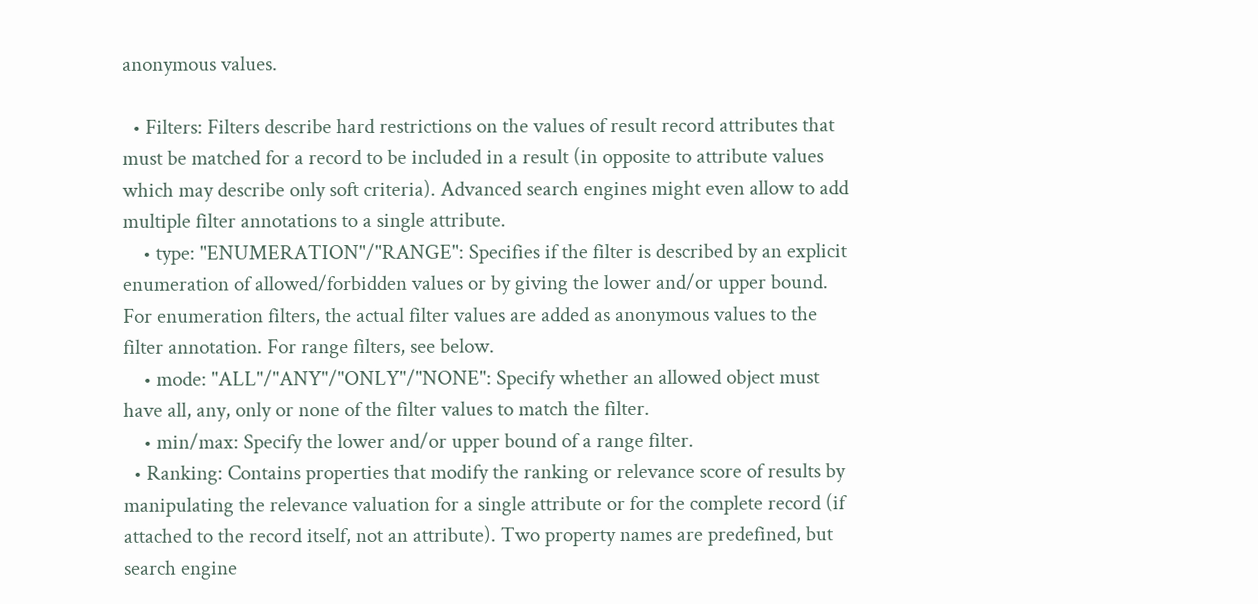anonymous values.

  • Filters: Filters describe hard restrictions on the values of result record attributes that must be matched for a record to be included in a result (in opposite to attribute values which may describe only soft criteria). Advanced search engines might even allow to add multiple filter annotations to a single attribute.
    • type: "ENUMERATION"/"RANGE": Specifies if the filter is described by an explicit enumeration of allowed/forbidden values or by giving the lower and/or upper bound. For enumeration filters, the actual filter values are added as anonymous values to the filter annotation. For range filters, see below.
    • mode: "ALL"/"ANY"/"ONLY"/"NONE": Specify whether an allowed object must have all, any, only or none of the filter values to match the filter.
    • min/max: Specify the lower and/or upper bound of a range filter.
  • Ranking: Contains properties that modify the ranking or relevance score of results by manipulating the relevance valuation for a single attribute or for the complete record (if attached to the record itself, not an attribute). Two property names are predefined, but search engine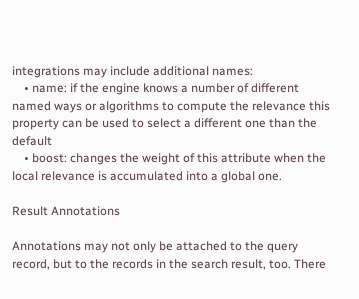integrations may include additional names:
    • name: if the engine knows a number of different named ways or algorithms to compute the relevance this property can be used to select a different one than the default
    • boost: changes the weight of this attribute when the local relevance is accumulated into a global one.

Result Annotations

Annotations may not only be attached to the query record, but to the records in the search result, too. There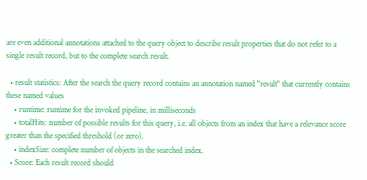are even additional annotations attached to the query object to describe result properties that do not refer to a single result record, but to the complete search result.

  • result statistics: After the search the query record contains an annotation named "result" that currently contains these named values
    • runtime: runtime for the invoked pipeline, in milliseconds
    • totalHits: number of possible results for this query, i.e. all objects from an index that have a relevance score greater than the specified threshold (or zero).
    • indexSize: complete number of objects in the searched index.
  • Score: Each result record should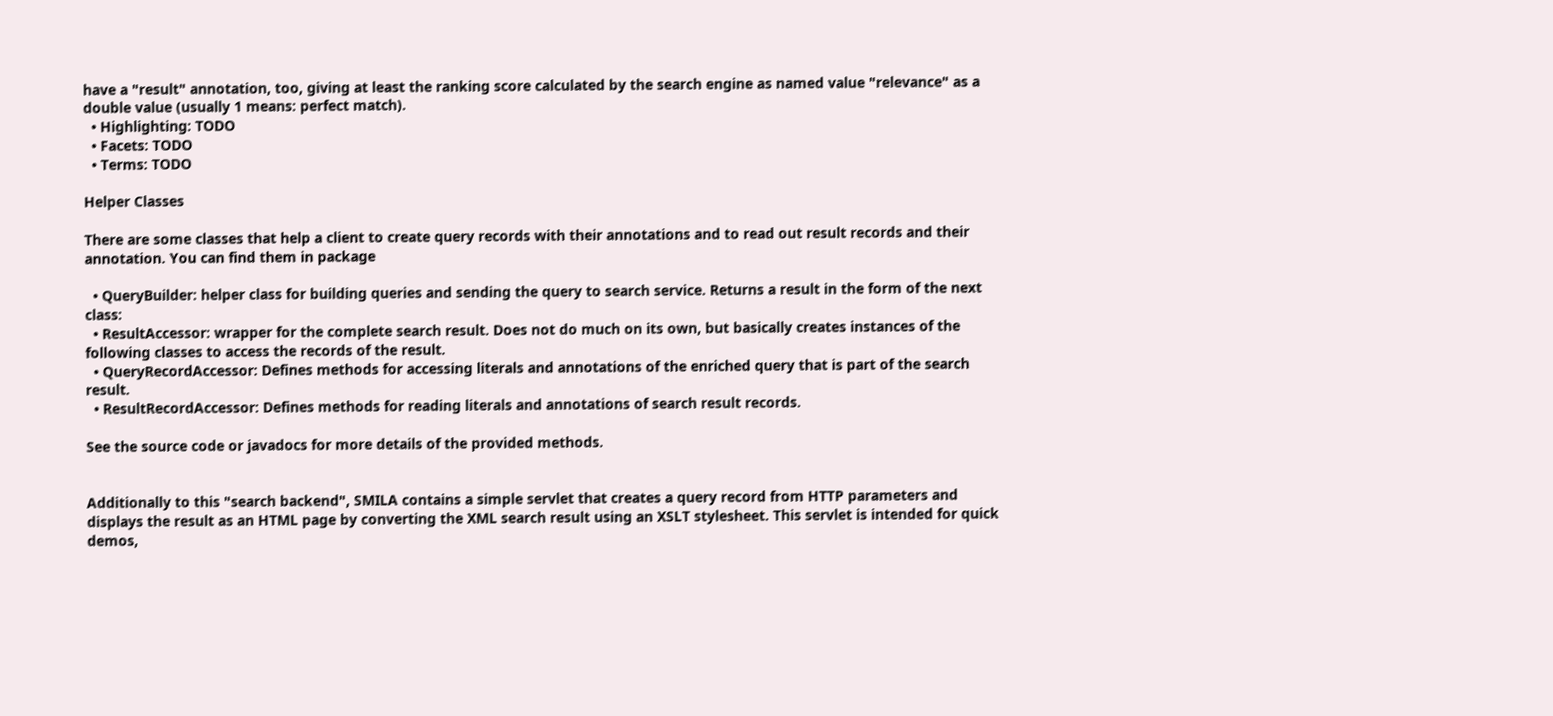have a "result" annotation, too, giving at least the ranking score calculated by the search engine as named value "relevance" as a double value (usually 1 means: perfect match).
  • Highlighting: TODO
  • Facets: TODO
  • Terms: TODO

Helper Classes

There are some classes that help a client to create query records with their annotations and to read out result records and their annotation. You can find them in package

  • QueryBuilder: helper class for building queries and sending the query to search service. Returns a result in the form of the next class:
  • ResultAccessor: wrapper for the complete search result. Does not do much on its own, but basically creates instances of the following classes to access the records of the result.
  • QueryRecordAccessor: Defines methods for accessing literals and annotations of the enriched query that is part of the search result.
  • ResultRecordAccessor: Defines methods for reading literals and annotations of search result records.

See the source code or javadocs for more details of the provided methods.


Additionally to this "search backend", SMILA contains a simple servlet that creates a query record from HTTP parameters and displays the result as an HTML page by converting the XML search result using an XSLT stylesheet. This servlet is intended for quick demos,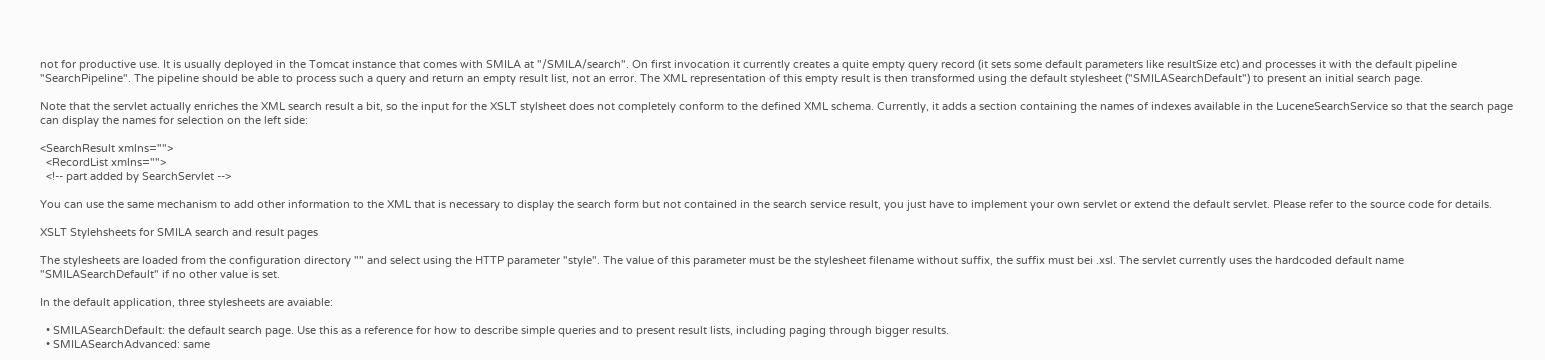not for productive use. It is usually deployed in the Tomcat instance that comes with SMILA at "/SMILA/search". On first invocation it currently creates a quite empty query record (it sets some default parameters like resultSize etc) and processes it with the default pipeline "SearchPipeline". The pipeline should be able to process such a query and return an empty result list, not an error. The XML representation of this empty result is then transformed using the default stylesheet ("SMILASearchDefault") to present an initial search page.

Note that the servlet actually enriches the XML search result a bit, so the input for the XSLT stylsheet does not completely conform to the defined XML schema. Currently, it adds a section containing the names of indexes available in the LuceneSearchService so that the search page can display the names for selection on the left side:

<SearchResult xmlns="">
  <RecordList xmlns="">
  <!-- part added by SearchServlet -->

You can use the same mechanism to add other information to the XML that is necessary to display the search form but not contained in the search service result, you just have to implement your own servlet or extend the default servlet. Please refer to the source code for details.

XSLT Stylehsheets for SMILA search and result pages

The stylesheets are loaded from the configuration directory "" and select using the HTTP parameter "style". The value of this parameter must be the stylesheet filename without suffix, the suffix must bei .xsl. The servlet currently uses the hardcoded default name "SMILASearchDefault" if no other value is set.

In the default application, three stylesheets are avaiable:

  • SMILASearchDefault: the default search page. Use this as a reference for how to describe simple queries and to present result lists, including paging through bigger results.
  • SMILASearchAdvanced: same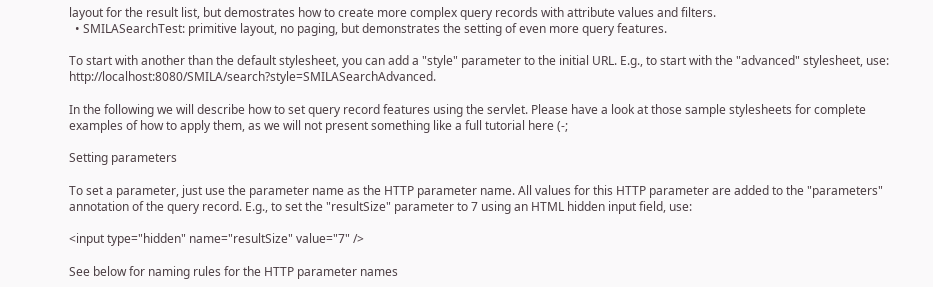layout for the result list, but demostrates how to create more complex query records with attribute values and filters.
  • SMILASearchTest: primitive layout, no paging, but demonstrates the setting of even more query features.

To start with another than the default stylesheet, you can add a "style" parameter to the initial URL. E.g., to start with the "advanced" stylesheet, use: http://localhost:8080/SMILA/search?style=SMILASearchAdvanced.

In the following we will describe how to set query record features using the servlet. Please have a look at those sample stylesheets for complete examples of how to apply them, as we will not present something like a full tutorial here (-;

Setting parameters

To set a parameter, just use the parameter name as the HTTP parameter name. All values for this HTTP parameter are added to the "parameters" annotation of the query record. E.g., to set the "resultSize" parameter to 7 using an HTML hidden input field, use:

<input type="hidden" name="resultSize" value="7" />

See below for naming rules for the HTTP parameter names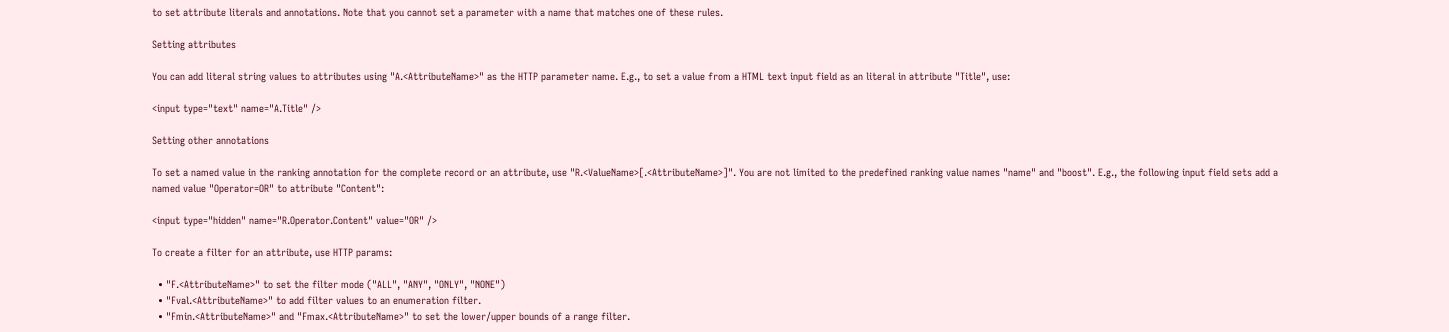to set attribute literals and annotations. Note that you cannot set a parameter with a name that matches one of these rules.

Setting attributes

You can add literal string values to attributes using "A.<AttributeName>" as the HTTP parameter name. E.g., to set a value from a HTML text input field as an literal in attribute "Title", use:

<input type="text" name="A.Title" />

Setting other annotations

To set a named value in the ranking annotation for the complete record or an attribute, use "R.<ValueName>[.<AttributeName>]". You are not limited to the predefined ranking value names "name" and "boost". E.g., the following input field sets add a named value "Operator=OR" to attribute "Content":

<input type="hidden" name="R.Operator.Content" value="OR" />

To create a filter for an attribute, use HTTP params:

  • "F.<AttributeName>" to set the filter mode ("ALL", "ANY", "ONLY", "NONE")
  • "Fval.<AttributeName>" to add filter values to an enumeration filter.
  • "Fmin.<AttributeName>" and "Fmax.<AttributeName>" to set the lower/upper bounds of a range filter.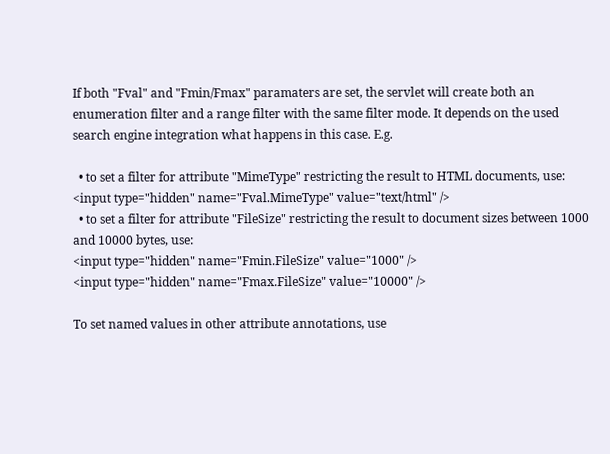If both "Fval" and "Fmin/Fmax" paramaters are set, the servlet will create both an enumeration filter and a range filter with the same filter mode. It depends on the used search engine integration what happens in this case. E.g.

  • to set a filter for attribute "MimeType" restricting the result to HTML documents, use:
<input type="hidden" name="Fval.MimeType" value="text/html" />
  • to set a filter for attribute "FileSize" restricting the result to document sizes between 1000 and 10000 bytes, use:
<input type="hidden" name="Fmin.FileSize" value="1000" />
<input type="hidden" name="Fmax.FileSize" value="10000" />

To set named values in other attribute annotations, use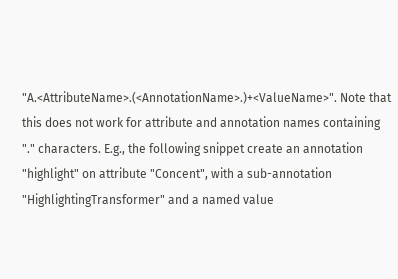"A.<AttributeName>.(<AnnotationName>.)+<ValueName>". Note that this does not work for attribute and annotation names containing "." characters. E.g., the following snippet create an annotation "highlight" on attribute "Concent", with a sub-annotation "HighlightingTransformer" and a named value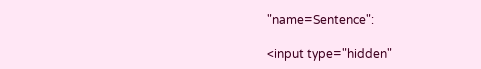"name=Sentence":

<input type="hidden"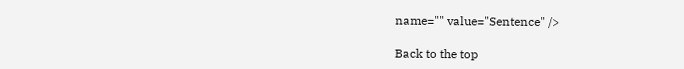name="" value="Sentence" />

Back to the top